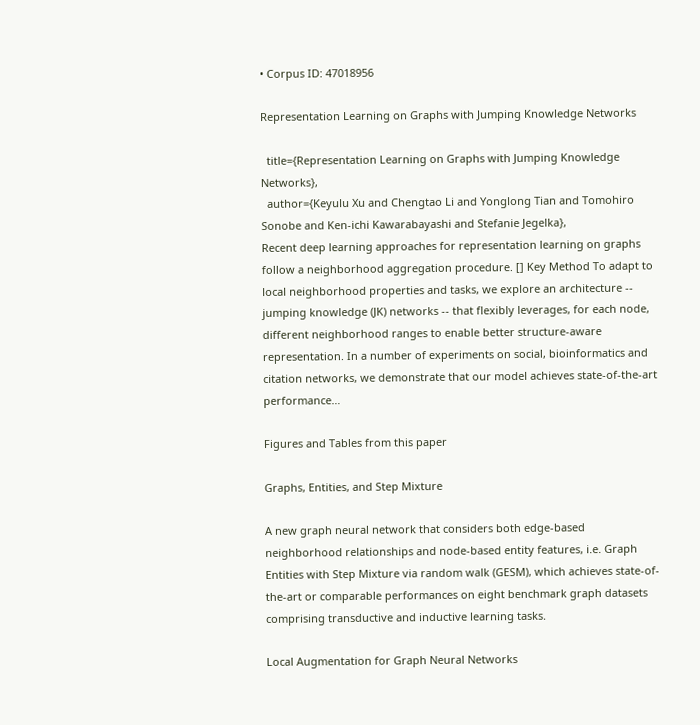• Corpus ID: 47018956

Representation Learning on Graphs with Jumping Knowledge Networks

  title={Representation Learning on Graphs with Jumping Knowledge Networks},
  author={Keyulu Xu and Chengtao Li and Yonglong Tian and Tomohiro Sonobe and Ken-ichi Kawarabayashi and Stefanie Jegelka},
Recent deep learning approaches for representation learning on graphs follow a neighborhood aggregation procedure. [] Key Method To adapt to local neighborhood properties and tasks, we explore an architecture -- jumping knowledge (JK) networks -- that flexibly leverages, for each node, different neighborhood ranges to enable better structure-aware representation. In a number of experiments on social, bioinformatics and citation networks, we demonstrate that our model achieves state-of-the-art performance…

Figures and Tables from this paper

Graphs, Entities, and Step Mixture

A new graph neural network that considers both edge-based neighborhood relationships and node-based entity features, i.e. Graph Entities with Step Mixture via random walk (GESM), which achieves state-of-the-art or comparable performances on eight benchmark graph datasets comprising transductive and inductive learning tasks.

Local Augmentation for Graph Neural Networks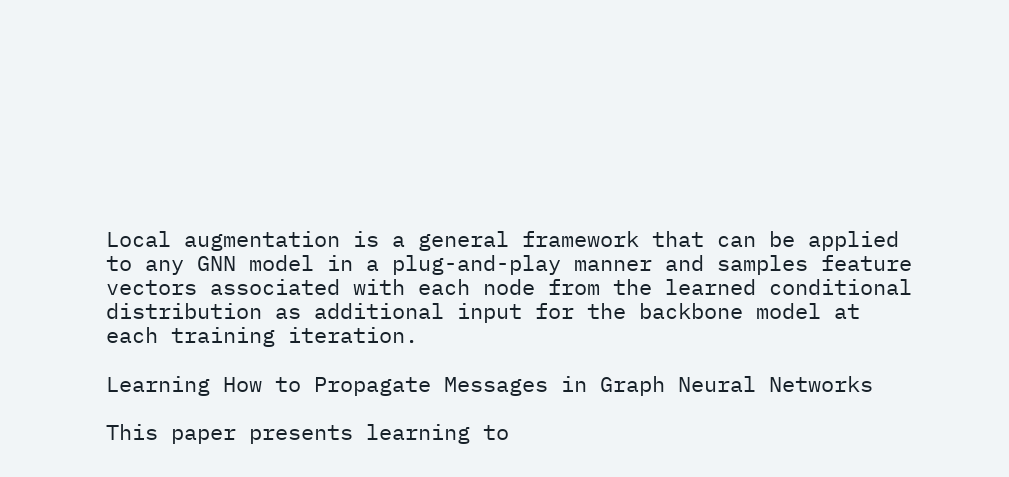Local augmentation is a general framework that can be applied to any GNN model in a plug-and-play manner and samples feature vectors associated with each node from the learned conditional distribution as additional input for the backbone model at each training iteration.

Learning How to Propagate Messages in Graph Neural Networks

This paper presents learning to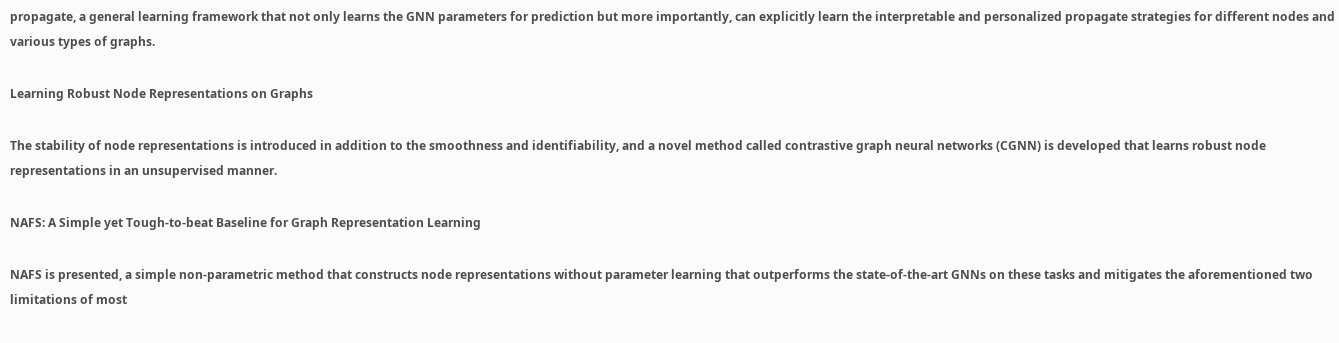propagate, a general learning framework that not only learns the GNN parameters for prediction but more importantly, can explicitly learn the interpretable and personalized propagate strategies for different nodes and various types of graphs.

Learning Robust Node Representations on Graphs

The stability of node representations is introduced in addition to the smoothness and identifiability, and a novel method called contrastive graph neural networks (CGNN) is developed that learns robust node representations in an unsupervised manner.

NAFS: A Simple yet Tough-to-beat Baseline for Graph Representation Learning

NAFS is presented, a simple non-parametric method that constructs node representations without parameter learning that outperforms the state-of-the-art GNNs on these tasks and mitigates the aforementioned two limitations of most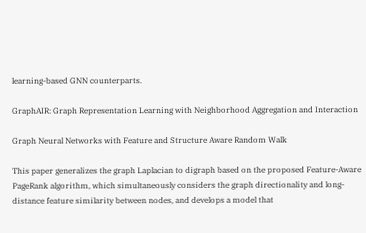learning-based GNN counterparts.

GraphAIR: Graph Representation Learning with Neighborhood Aggregation and Interaction

Graph Neural Networks with Feature and Structure Aware Random Walk

This paper generalizes the graph Laplacian to digraph based on the proposed Feature-Aware PageRank algorithm, which simultaneously considers the graph directionality and long-distance feature similarity between nodes, and develops a model that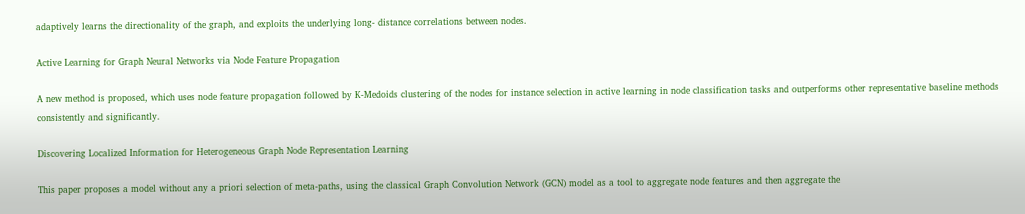adaptively learns the directionality of the graph, and exploits the underlying long- distance correlations between nodes.

Active Learning for Graph Neural Networks via Node Feature Propagation

A new method is proposed, which uses node feature propagation followed by K-Medoids clustering of the nodes for instance selection in active learning in node classification tasks and outperforms other representative baseline methods consistently and significantly.

Discovering Localized Information for Heterogeneous Graph Node Representation Learning

This paper proposes a model without any a priori selection of meta-paths, using the classical Graph Convolution Network (GCN) model as a tool to aggregate node features and then aggregate the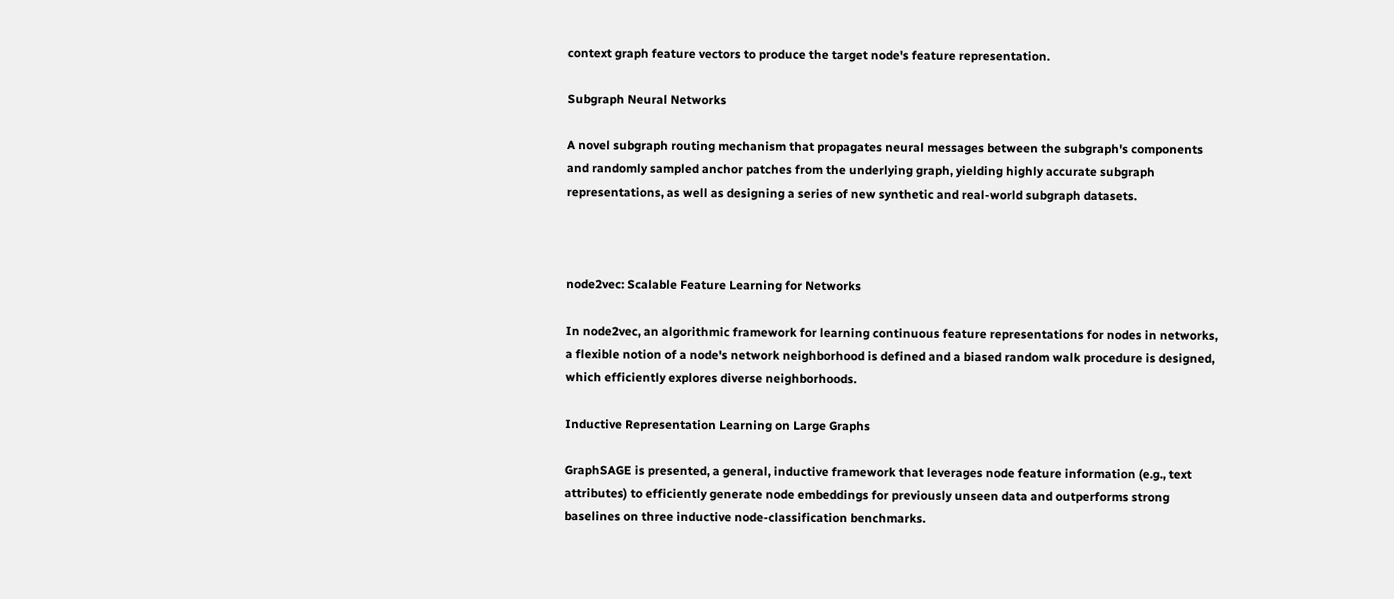context graph feature vectors to produce the target node's feature representation.

Subgraph Neural Networks

A novel subgraph routing mechanism that propagates neural messages between the subgraph's components and randomly sampled anchor patches from the underlying graph, yielding highly accurate subgraph representations, as well as designing a series of new synthetic and real-world subgraph datasets.



node2vec: Scalable Feature Learning for Networks

In node2vec, an algorithmic framework for learning continuous feature representations for nodes in networks, a flexible notion of a node's network neighborhood is defined and a biased random walk procedure is designed, which efficiently explores diverse neighborhoods.

Inductive Representation Learning on Large Graphs

GraphSAGE is presented, a general, inductive framework that leverages node feature information (e.g., text attributes) to efficiently generate node embeddings for previously unseen data and outperforms strong baselines on three inductive node-classification benchmarks.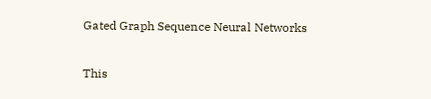Gated Graph Sequence Neural Networks

This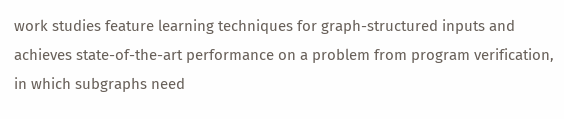work studies feature learning techniques for graph-structured inputs and achieves state-of-the-art performance on a problem from program verification, in which subgraphs need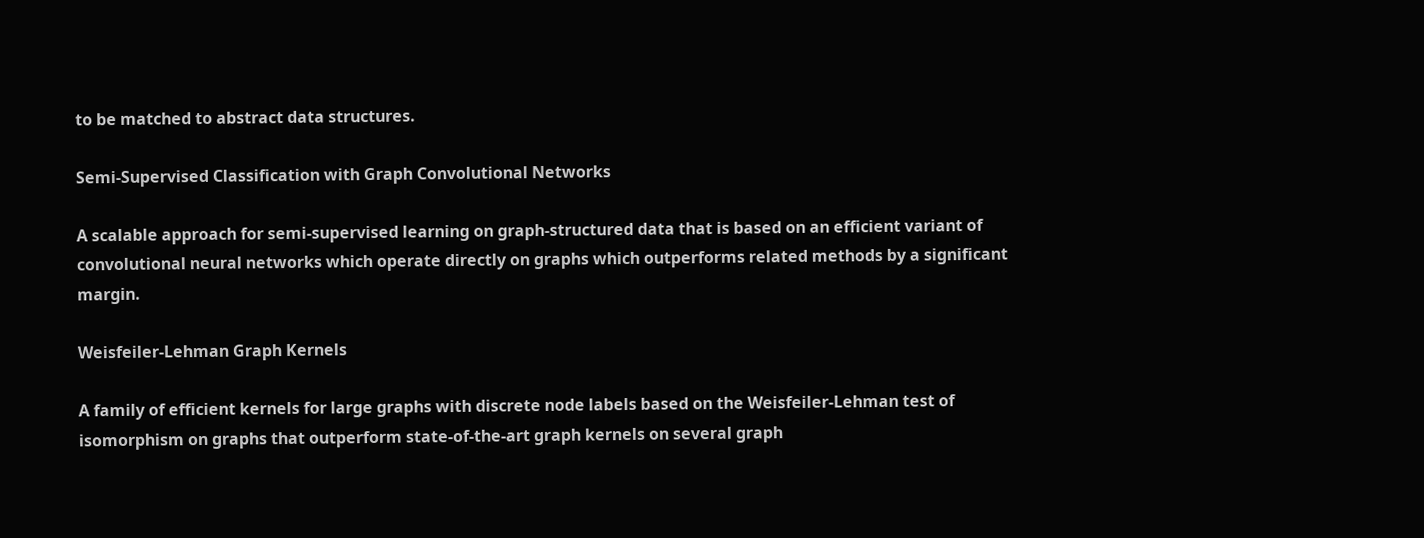to be matched to abstract data structures.

Semi-Supervised Classification with Graph Convolutional Networks

A scalable approach for semi-supervised learning on graph-structured data that is based on an efficient variant of convolutional neural networks which operate directly on graphs which outperforms related methods by a significant margin.

Weisfeiler-Lehman Graph Kernels

A family of efficient kernels for large graphs with discrete node labels based on the Weisfeiler-Lehman test of isomorphism on graphs that outperform state-of-the-art graph kernels on several graph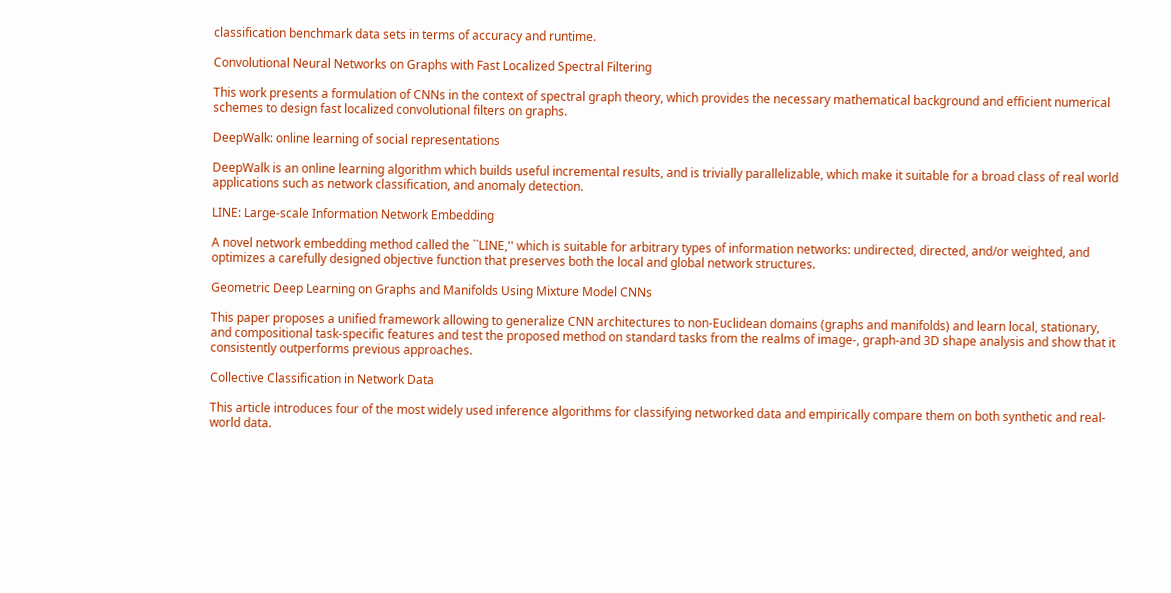classification benchmark data sets in terms of accuracy and runtime.

Convolutional Neural Networks on Graphs with Fast Localized Spectral Filtering

This work presents a formulation of CNNs in the context of spectral graph theory, which provides the necessary mathematical background and efficient numerical schemes to design fast localized convolutional filters on graphs.

DeepWalk: online learning of social representations

DeepWalk is an online learning algorithm which builds useful incremental results, and is trivially parallelizable, which make it suitable for a broad class of real world applications such as network classification, and anomaly detection.

LINE: Large-scale Information Network Embedding

A novel network embedding method called the ``LINE,'' which is suitable for arbitrary types of information networks: undirected, directed, and/or weighted, and optimizes a carefully designed objective function that preserves both the local and global network structures.

Geometric Deep Learning on Graphs and Manifolds Using Mixture Model CNNs

This paper proposes a unified framework allowing to generalize CNN architectures to non-Euclidean domains (graphs and manifolds) and learn local, stationary, and compositional task-specific features and test the proposed method on standard tasks from the realms of image-, graph-and 3D shape analysis and show that it consistently outperforms previous approaches.

Collective Classification in Network Data

This article introduces four of the most widely used inference algorithms for classifying networked data and empirically compare them on both synthetic and real-world data.